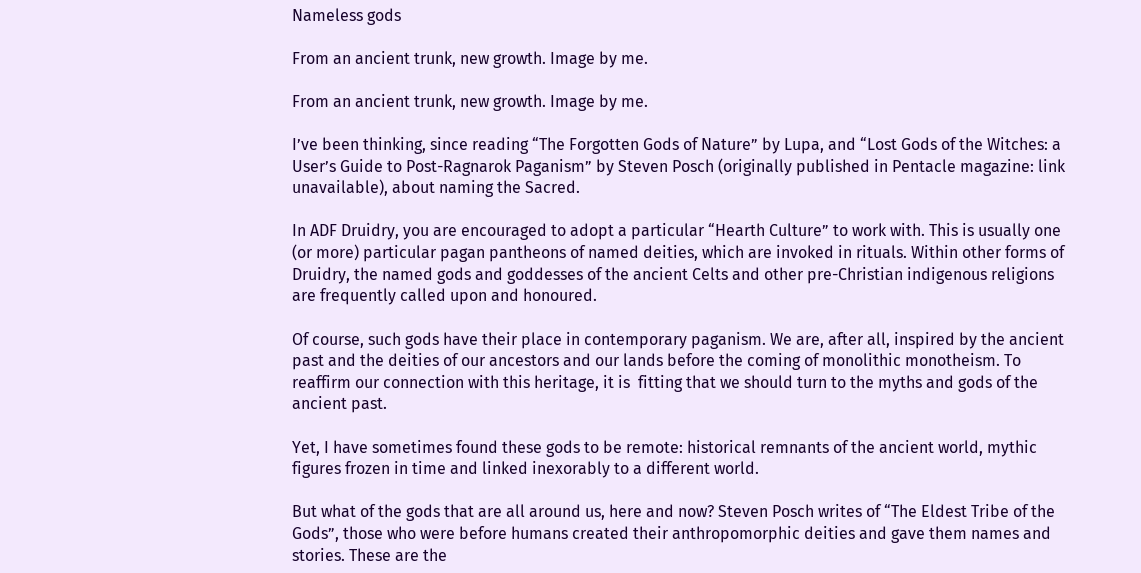Nameless gods

From an ancient trunk, new growth. Image by me.

From an ancient trunk, new growth. Image by me.

I’ve been thinking, since reading “The Forgotten Gods of Nature” by Lupa, and “Lost Gods of the Witches: a User’s Guide to Post-Ragnarok Paganism” by Steven Posch (originally published in Pentacle magazine: link unavailable), about naming the Sacred.

In ADF Druidry, you are encouraged to adopt a particular “Hearth Culture” to work with. This is usually one (or more) particular pagan pantheons of named deities, which are invoked in rituals. Within other forms of Druidry, the named gods and goddesses of the ancient Celts and other pre-Christian indigenous religions are frequently called upon and honoured.

Of course, such gods have their place in contemporary paganism. We are, after all, inspired by the ancient past and the deities of our ancestors and our lands before the coming of monolithic monotheism. To reaffirm our connection with this heritage, it is  fitting that we should turn to the myths and gods of the ancient past.

Yet, I have sometimes found these gods to be remote: historical remnants of the ancient world, mythic figures frozen in time and linked inexorably to a different world.

But what of the gods that are all around us, here and now? Steven Posch writes of “The Eldest Tribe of the Gods”, those who were before humans created their anthropomorphic deities and gave them names and stories. These are the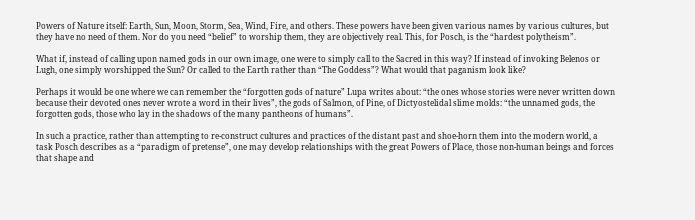Powers of Nature itself: Earth, Sun, Moon, Storm, Sea, Wind, Fire, and others. These powers have been given various names by various cultures, but they have no need of them. Nor do you need “belief” to worship them, they are objectively real. This, for Posch, is the “hardest polytheism”.

What if, instead of calling upon named gods in our own image, one were to simply call to the Sacred in this way? If instead of invoking Belenos or Lugh, one simply worshipped the Sun? Or called to the Earth rather than “The Goddess”? What would that paganism look like?

Perhaps it would be one where we can remember the “forgotten gods of nature” Lupa writes about: “the ones whose stories were never written down because their devoted ones never wrote a word in their lives”, the gods of Salmon, of Pine, of Dictyostelidal slime molds: “the unnamed gods, the forgotten gods, those who lay in the shadows of the many pantheons of humans”.

In such a practice, rather than attempting to re-construct cultures and practices of the distant past and shoe-horn them into the modern world, a task Posch describes as a “paradigm of pretense”, one may develop relationships with the great Powers of Place, those non-human beings and forces that shape and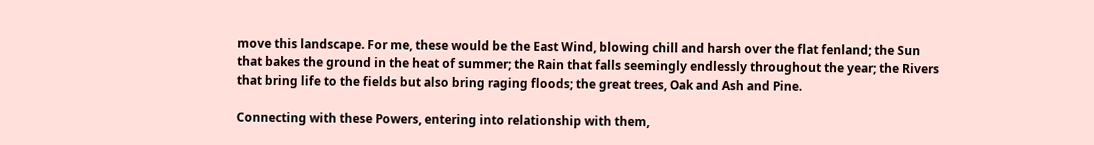move this landscape. For me, these would be the East Wind, blowing chill and harsh over the flat fenland; the Sun that bakes the ground in the heat of summer; the Rain that falls seemingly endlessly throughout the year; the Rivers that bring life to the fields but also bring raging floods; the great trees, Oak and Ash and Pine.

Connecting with these Powers, entering into relationship with them,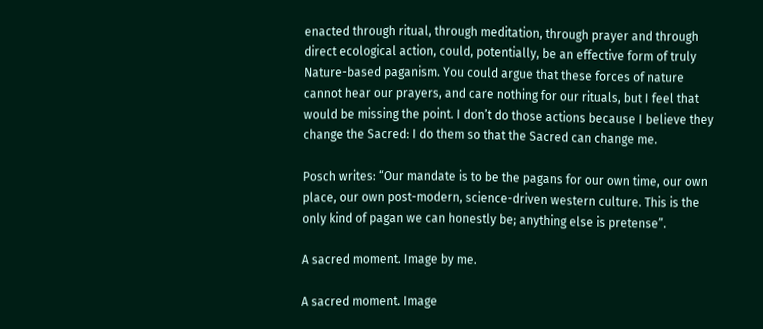enacted through ritual, through meditation, through prayer and through direct ecological action, could, potentially, be an effective form of truly Nature-based paganism. You could argue that these forces of nature cannot hear our prayers, and care nothing for our rituals, but I feel that would be missing the point. I don’t do those actions because I believe they change the Sacred: I do them so that the Sacred can change me.

Posch writes: “Our mandate is to be the pagans for our own time, our own place, our own post-modern, science-driven western culture. This is the only kind of pagan we can honestly be; anything else is pretense”.

A sacred moment. Image by me.

A sacred moment. Image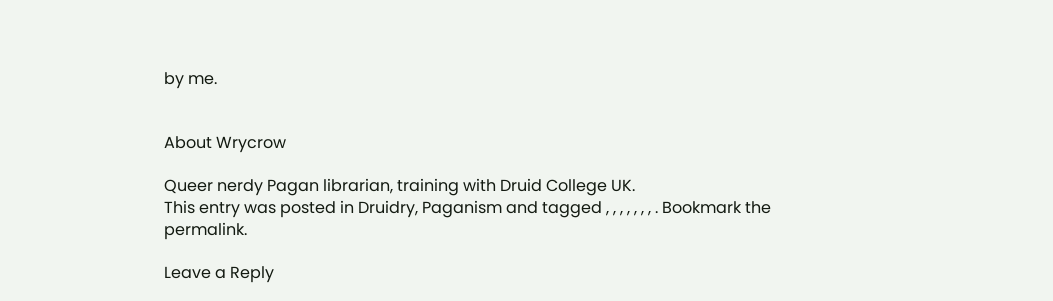by me.


About Wrycrow

Queer nerdy Pagan librarian, training with Druid College UK.
This entry was posted in Druidry, Paganism and tagged , , , , , , , . Bookmark the permalink.

Leave a Reply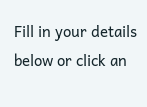Fill in your details below or click an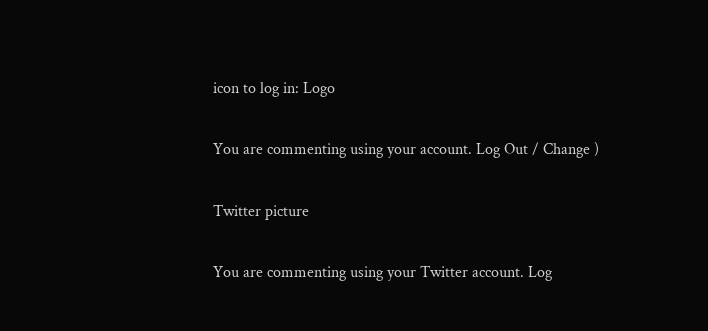icon to log in: Logo

You are commenting using your account. Log Out / Change )

Twitter picture

You are commenting using your Twitter account. Log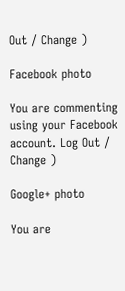Out / Change )

Facebook photo

You are commenting using your Facebook account. Log Out / Change )

Google+ photo

You are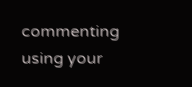commenting using your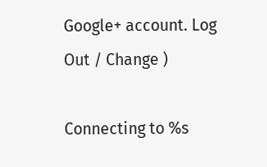Google+ account. Log Out / Change )

Connecting to %s